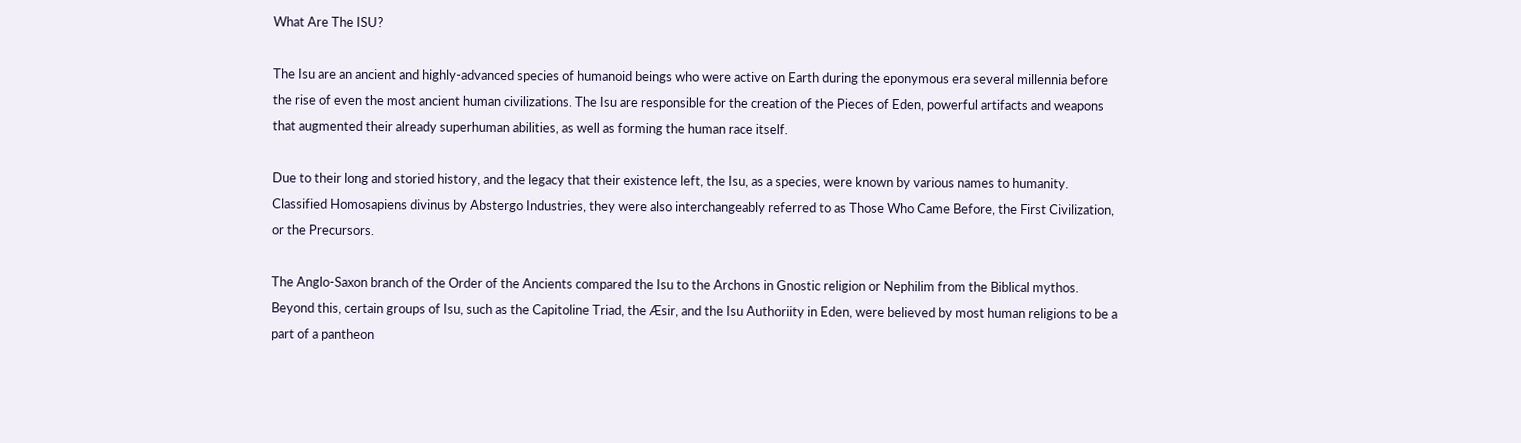What Are The ISU?

The Isu are an ancient and highly-advanced species of humanoid beings who were active on Earth during the eponymous era several millennia before the rise of even the most ancient human civilizations. The Isu are responsible for the creation of the Pieces of Eden, powerful artifacts and weapons that augmented their already superhuman abilities, as well as forming the human race itself.

Due to their long and storied history, and the legacy that their existence left, the Isu, as a species, were known by various names to humanity. Classified Homosapiens divinus by Abstergo Industries, they were also interchangeably referred to as Those Who Came Before, the First Civilization, or the Precursors.

The Anglo-Saxon branch of the Order of the Ancients compared the Isu to the Archons in Gnostic religion or Nephilim from the Biblical mythos. Beyond this, certain groups of Isu, such as the Capitoline Triad, the Æsir, and the Isu Authoriity in Eden, were believed by most human religions to be a part of a pantheon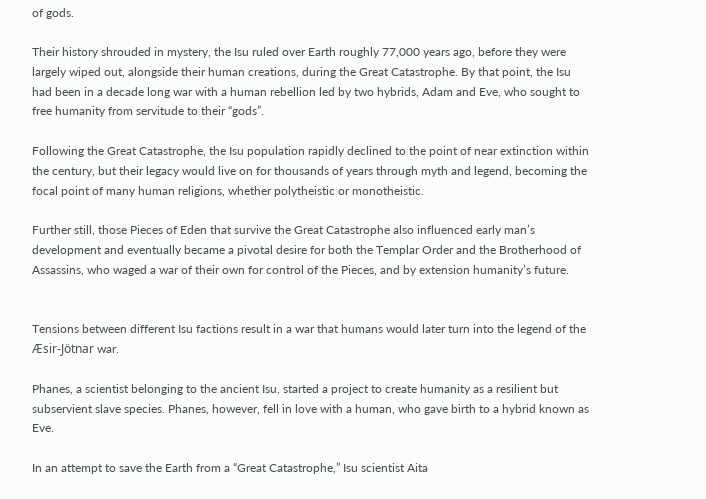of gods.

Their history shrouded in mystery, the Isu ruled over Earth roughly 77,000 years ago, before they were largely wiped out, alongside their human creations, during the Great Catastrophe. By that point, the Isu had been in a decade long war with a human rebellion led by two hybrids, Adam and Eve, who sought to free humanity from servitude to their “gods”.

Following the Great Catastrophe, the Isu population rapidly declined to the point of near extinction within the century, but their legacy would live on for thousands of years through myth and legend, becoming the focal point of many human religions, whether polytheistic or monotheistic.

Further still, those Pieces of Eden that survive the Great Catastrophe also influenced early man’s development and eventually became a pivotal desire for both the Templar Order and the Brotherhood of Assassins, who waged a war of their own for control of the Pieces, and by extension humanity’s future.


Tensions between different Isu factions result in a war that humans would later turn into the legend of the Æsir-Jötnar war.

Phanes, a scientist belonging to the ancient Isu, started a project to create humanity as a resilient but subservient slave species. Phanes, however, fell in love with a human, who gave birth to a hybrid known as Eve.

In an attempt to save the Earth from a “Great Catastrophe,” Isu scientist Aita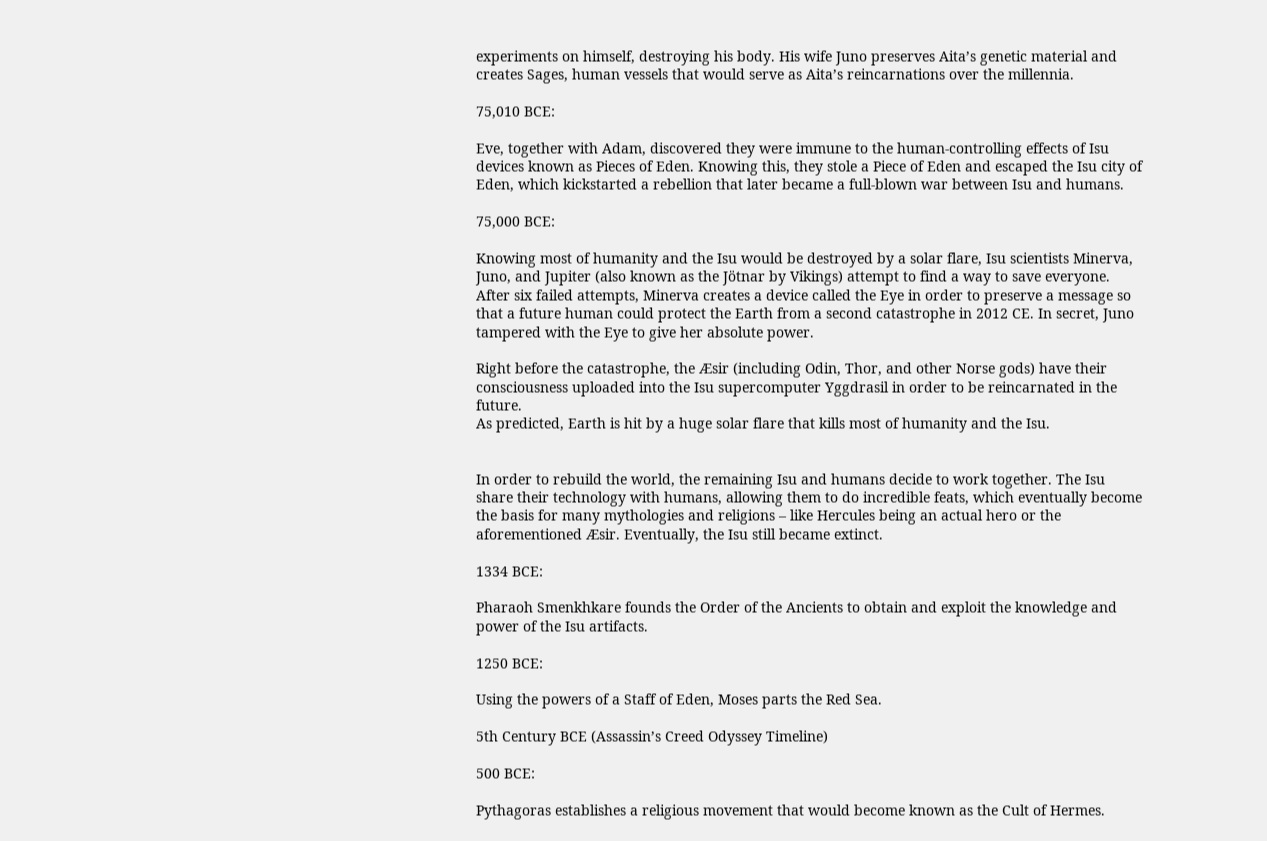experiments on himself, destroying his body. His wife Juno preserves Aita’s genetic material and creates Sages, human vessels that would serve as Aita’s reincarnations over the millennia.

75,010 BCE:

Eve, together with Adam, discovered they were immune to the human-controlling effects of Isu devices known as Pieces of Eden. Knowing this, they stole a Piece of Eden and escaped the Isu city of Eden, which kickstarted a rebellion that later became a full-blown war between Isu and humans.

75,000 BCE:

Knowing most of humanity and the Isu would be destroyed by a solar flare, Isu scientists Minerva, Juno, and Jupiter (also known as the Jötnar by Vikings) attempt to find a way to save everyone. After six failed attempts, Minerva creates a device called the Eye in order to preserve a message so that a future human could protect the Earth from a second catastrophe in 2012 CE. In secret, Juno tampered with the Eye to give her absolute power.

Right before the catastrophe, the Æsir (including Odin, Thor, and other Norse gods) have their consciousness uploaded into the Isu supercomputer Yggdrasil in order to be reincarnated in the future.
As predicted, Earth is hit by a huge solar flare that kills most of humanity and the Isu.


In order to rebuild the world, the remaining Isu and humans decide to work together. The Isu share their technology with humans, allowing them to do incredible feats, which eventually become the basis for many mythologies and religions – like Hercules being an actual hero or the aforementioned Æsir. Eventually, the Isu still became extinct.

1334 BCE:

Pharaoh Smenkhkare founds the Order of the Ancients to obtain and exploit the knowledge and power of the Isu artifacts.

1250 BCE:

Using the powers of a Staff of Eden, Moses parts the Red Sea.

5th Century BCE (Assassin’s Creed Odyssey Timeline)

500 BCE:

Pythagoras establishes a religious movement that would become known as the Cult of Hermes.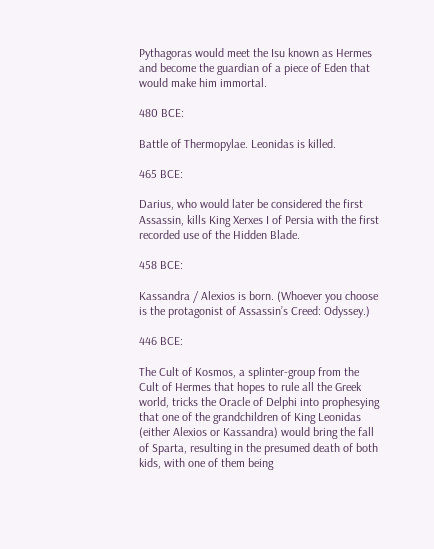Pythagoras would meet the Isu known as Hermes and become the guardian of a piece of Eden that would make him immortal.

480 BCE:

Battle of Thermopylae. Leonidas is killed.

465 BCE:

Darius, who would later be considered the first Assassin, kills King Xerxes I of Persia with the first recorded use of the Hidden Blade.

458 BCE:

Kassandra / Alexios is born. (Whoever you choose is the protagonist of Assassin’s Creed: Odyssey.)

446 BCE:

The Cult of Kosmos, a splinter-group from the Cult of Hermes that hopes to rule all the Greek world, tricks the Oracle of Delphi into prophesying that one of the grandchildren of King Leonidas (either Alexios or Kassandra) would bring the fall of Sparta, resulting in the presumed death of both kids, with one of them being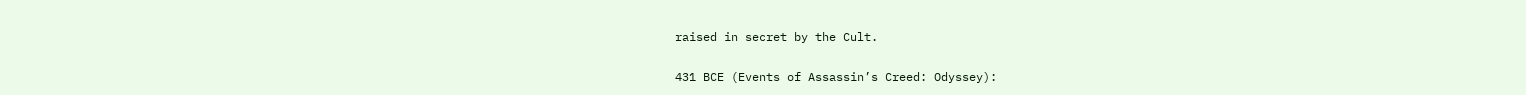raised in secret by the Cult.

431 BCE (Events of Assassin’s Creed: Odyssey):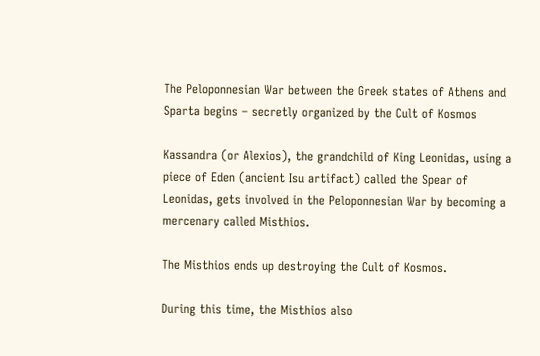The Peloponnesian War between the Greek states of Athens and Sparta begins – secretly organized by the Cult of Kosmos

Kassandra (or Alexios), the grandchild of King Leonidas, using a piece of Eden (ancient Isu artifact) called the Spear of Leonidas, gets involved in the Peloponnesian War by becoming a mercenary called Misthios.

The Misthios ends up destroying the Cult of Kosmos.

During this time, the Misthios also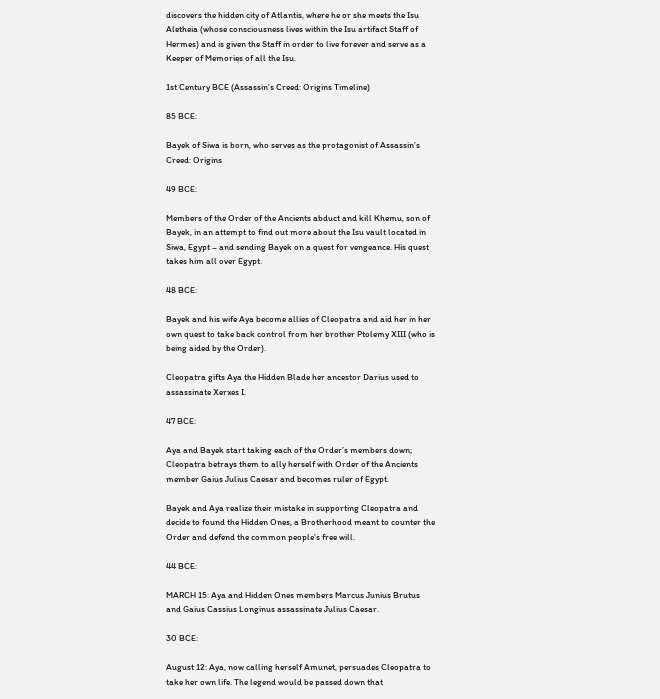discovers the hidden city of Atlantis, where he or she meets the Isu Aletheia (whose consciousness lives within the Isu artifact Staff of Hermes) and is given the Staff in order to live forever and serve as a Keeper of Memories of all the Isu.

1st Century BCE (Assassin’s Creed: Origins Timeline)

85 BCE:

Bayek of Siwa is born, who serves as the protagonist of Assassin’s Creed: Origins

49 BCE:

Members of the Order of the Ancients abduct and kill Khemu, son of Bayek, in an attempt to find out more about the Isu vault located in Siwa, Egypt – and sending Bayek on a quest for vengeance. His quest takes him all over Egypt.

48 BCE:

Bayek and his wife Aya become allies of Cleopatra and aid her in her own quest to take back control from her brother Ptolemy XIII (who is being aided by the Order).

Cleopatra gifts Aya the Hidden Blade her ancestor Darius used to assassinate Xerxes I.

47 BCE:

Aya and Bayek start taking each of the Order’s members down; Cleopatra betrays them to ally herself with Order of the Ancients member Gaius Julius Caesar and becomes ruler of Egypt.

Bayek and Aya realize their mistake in supporting Cleopatra and decide to found the Hidden Ones, a Brotherhood meant to counter the Order and defend the common people’s free will.

44 BCE:

MARCH 15: Aya and Hidden Ones members Marcus Junius Brutus and Gaius Cassius Longinus assassinate Julius Caesar.

30 BCE:

August 12: Aya, now calling herself Amunet, persuades Cleopatra to take her own life. The legend would be passed down that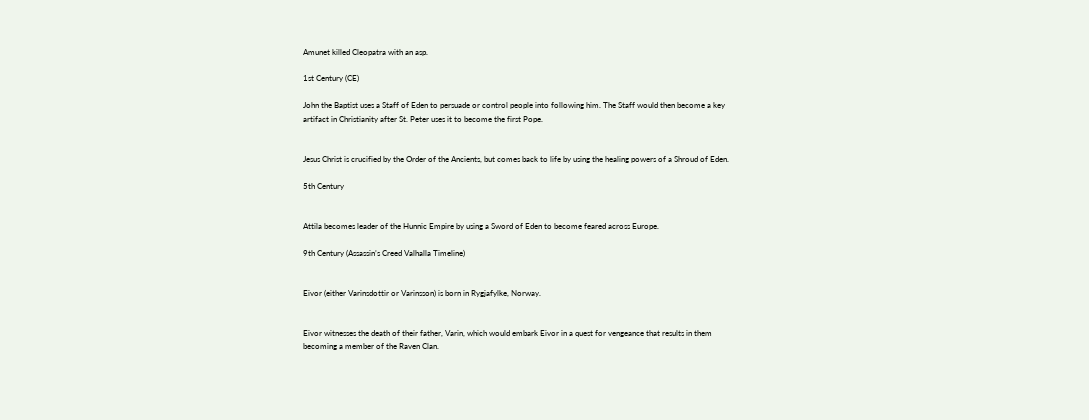Amunet killed Cleopatra with an asp.

1st Century (CE)

John the Baptist uses a Staff of Eden to persuade or control people into following him. The Staff would then become a key artifact in Christianity after St. Peter uses it to become the first Pope.


Jesus Christ is crucified by the Order of the Ancients, but comes back to life by using the healing powers of a Shroud of Eden.

5th Century


Attila becomes leader of the Hunnic Empire by using a Sword of Eden to become feared across Europe.

9th Century (Assassin’s Creed Valhalla Timeline)


Eivor (either Varinsdottir or Varinsson) is born in Rygjafylke, Norway.


Eivor witnesses the death of their father, Varin, which would embark Eivor in a quest for vengeance that results in them becoming a member of the Raven Clan.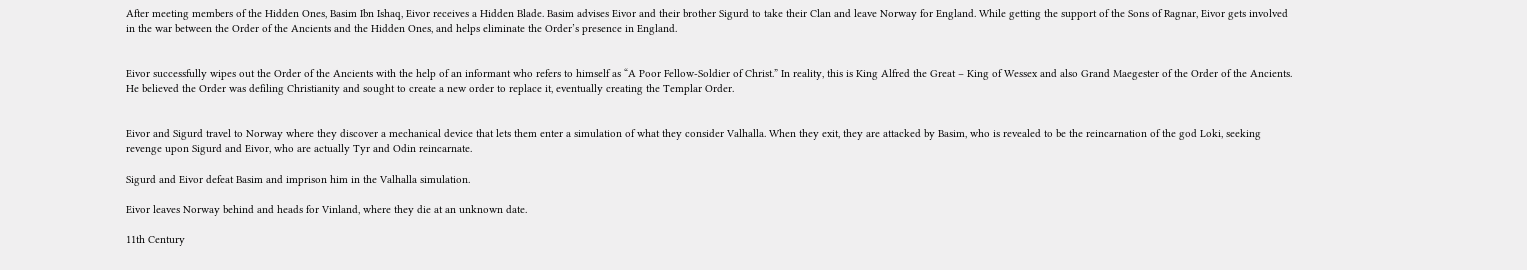After meeting members of the Hidden Ones, Basim Ibn Ishaq, Eivor receives a Hidden Blade. Basim advises Eivor and their brother Sigurd to take their Clan and leave Norway for England. While getting the support of the Sons of Ragnar, Eivor gets involved in the war between the Order of the Ancients and the Hidden Ones, and helps eliminate the Order’s presence in England.


Eivor successfully wipes out the Order of the Ancients with the help of an informant who refers to himself as “A Poor Fellow-Soldier of Christ.” In reality, this is King Alfred the Great – King of Wessex and also Grand Maegester of the Order of the Ancients. He believed the Order was defiling Christianity and sought to create a new order to replace it, eventually creating the Templar Order.


Eivor and Sigurd travel to Norway where they discover a mechanical device that lets them enter a simulation of what they consider Valhalla. When they exit, they are attacked by Basim, who is revealed to be the reincarnation of the god Loki, seeking revenge upon Sigurd and Eivor, who are actually Tyr and Odin reincarnate.

Sigurd and Eivor defeat Basim and imprison him in the Valhalla simulation.

Eivor leaves Norway behind and heads for Vinland, where they die at an unknown date.

11th Century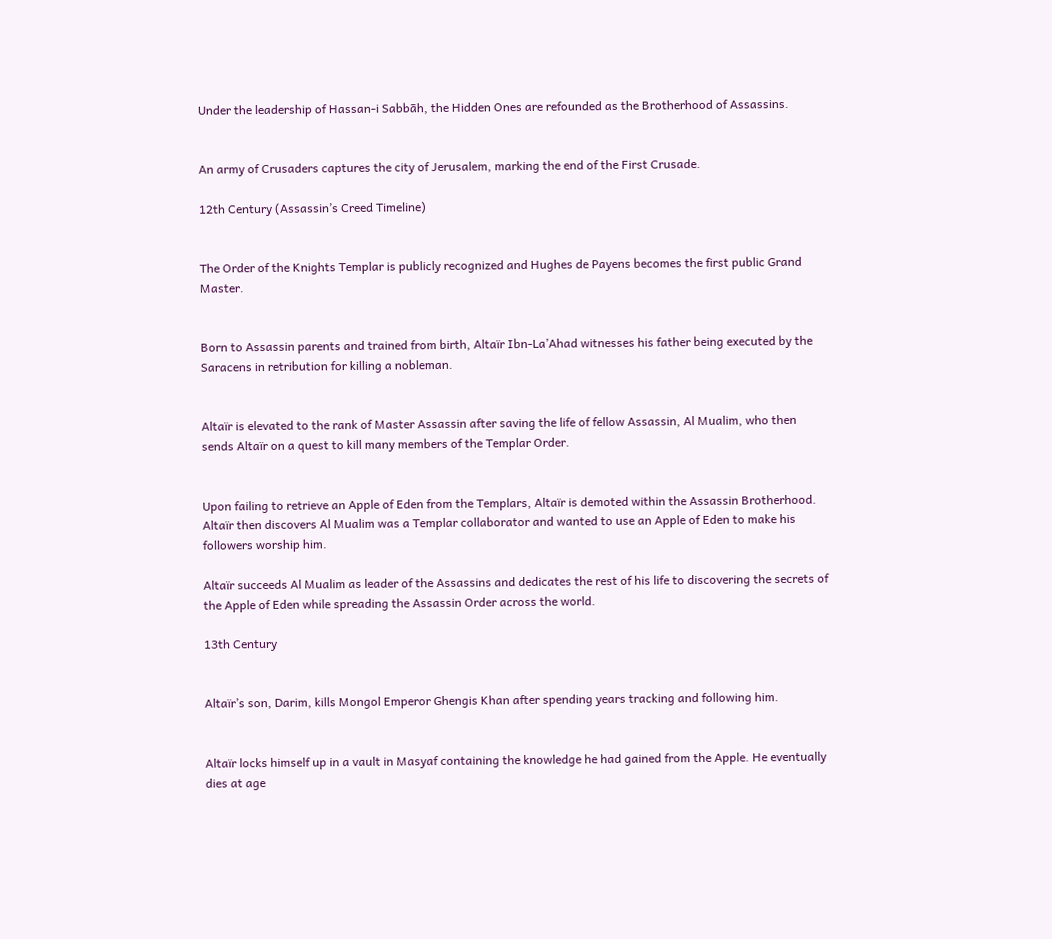Under the leadership of Hassan-i Sabbāh, the Hidden Ones are refounded as the Brotherhood of Assassins.


An army of Crusaders captures the city of Jerusalem, marking the end of the First Crusade.

12th Century (Assassin’s Creed Timeline)


The Order of the Knights Templar is publicly recognized and Hughes de Payens becomes the first public Grand Master.


Born to Assassin parents and trained from birth, Altaïr Ibn-La’Ahad witnesses his father being executed by the Saracens in retribution for killing a nobleman.


Altaïr is elevated to the rank of Master Assassin after saving the life of fellow Assassin, Al Mualim, who then sends Altaïr on a quest to kill many members of the Templar Order.


Upon failing to retrieve an Apple of Eden from the Templars, Altaïr is demoted within the Assassin Brotherhood. Altaïr then discovers Al Mualim was a Templar collaborator and wanted to use an Apple of Eden to make his followers worship him.

Altaïr succeeds Al Mualim as leader of the Assassins and dedicates the rest of his life to discovering the secrets of the Apple of Eden while spreading the Assassin Order across the world.

13th Century


Altaïr’s son, Darim, kills Mongol Emperor Ghengis Khan after spending years tracking and following him.


Altaïr locks himself up in a vault in Masyaf containing the knowledge he had gained from the Apple. He eventually dies at age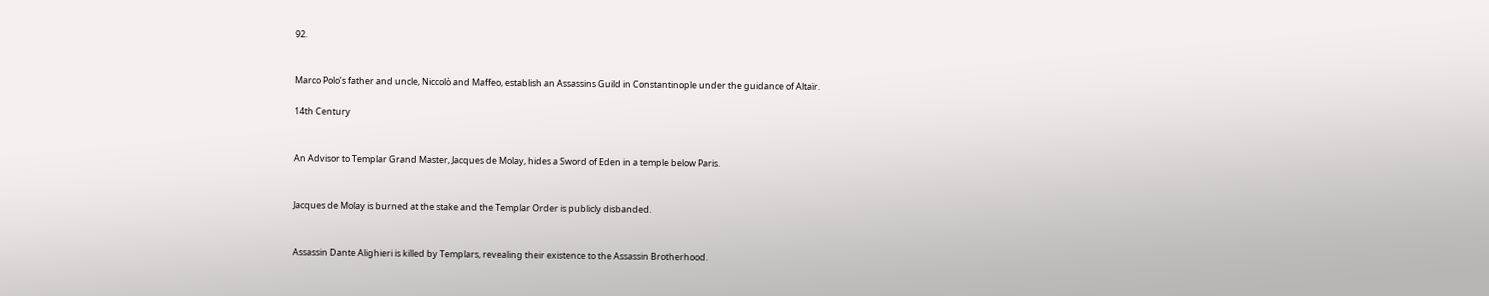92.


Marco Polo’s father and uncle, Niccolò and Maffeo, establish an Assassins Guild in Constantinople under the guidance of Altaïr.

14th Century


An Advisor to Templar Grand Master, Jacques de Molay, hides a Sword of Eden in a temple below Paris.


Jacques de Molay is burned at the stake and the Templar Order is publicly disbanded.


Assassin Dante Alighieri is killed by Templars, revealing their existence to the Assassin Brotherhood.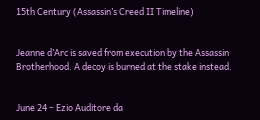15th Century (Assassin’s Creed II Timeline)


Jeanne d’Arc is saved from execution by the Assassin Brotherhood. A decoy is burned at the stake instead.


June 24 – Ezio Auditore da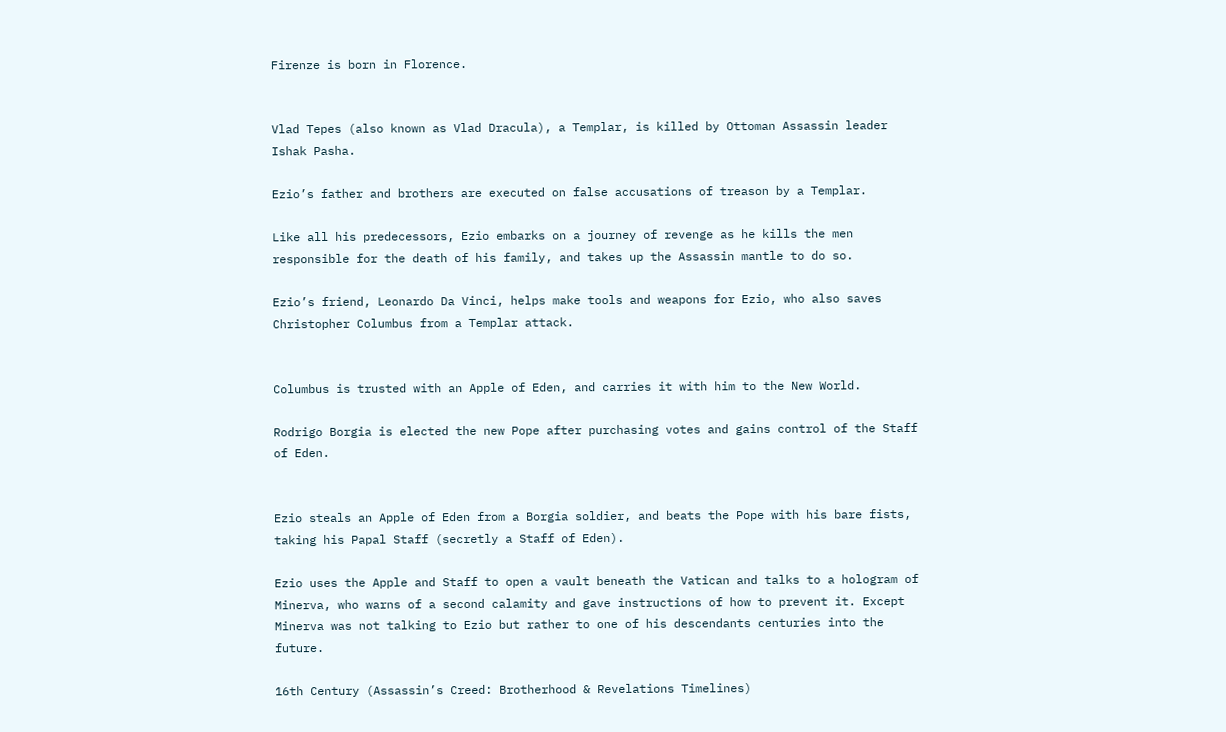Firenze is born in Florence.


Vlad Tepes (also known as Vlad Dracula), a Templar, is killed by Ottoman Assassin leader Ishak Pasha.

Ezio’s father and brothers are executed on false accusations of treason by a Templar.

Like all his predecessors, Ezio embarks on a journey of revenge as he kills the men responsible for the death of his family, and takes up the Assassin mantle to do so.

Ezio’s friend, Leonardo Da Vinci, helps make tools and weapons for Ezio, who also saves Christopher Columbus from a Templar attack.


Columbus is trusted with an Apple of Eden, and carries it with him to the New World.

Rodrigo Borgia is elected the new Pope after purchasing votes and gains control of the Staff of Eden.


Ezio steals an Apple of Eden from a Borgia soldier, and beats the Pope with his bare fists, taking his Papal Staff (secretly a Staff of Eden).

Ezio uses the Apple and Staff to open a vault beneath the Vatican and talks to a hologram of Minerva, who warns of a second calamity and gave instructions of how to prevent it. Except Minerva was not talking to Ezio but rather to one of his descendants centuries into the future.

16th Century (Assassin’s Creed: Brotherhood & Revelations Timelines)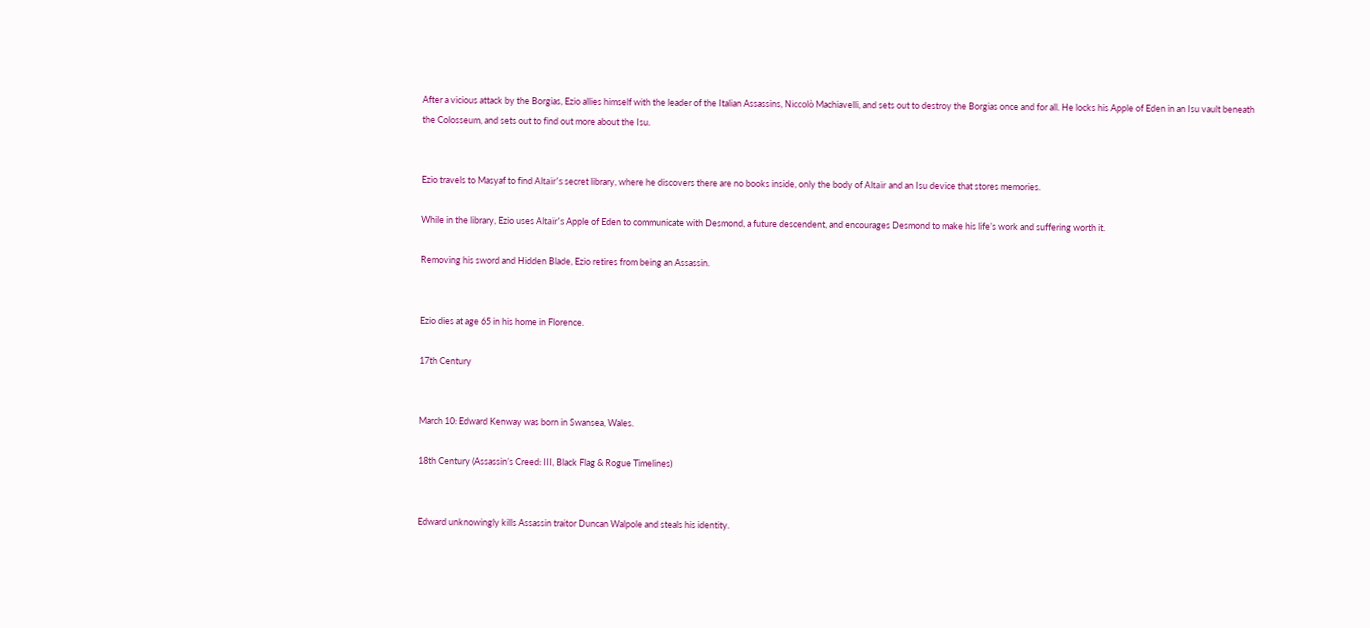After a vicious attack by the Borgias, Ezio allies himself with the leader of the Italian Assassins, Niccolò Machiavelli, and sets out to destroy the Borgias once and for all. He locks his Apple of Eden in an Isu vault beneath the Colosseum, and sets out to find out more about the Isu.


Ezio travels to Masyaf to find Altaïr’s secret library, where he discovers there are no books inside, only the body of Altaïr and an Isu device that stores memories.

While in the library, Ezio uses Altaïr’s Apple of Eden to communicate with Desmond, a future descendent, and encourages Desmond to make his life’s work and suffering worth it.

Removing his sword and Hidden Blade, Ezio retires from being an Assassin.


Ezio dies at age 65 in his home in Florence.

17th Century


March 10: Edward Kenway was born in Swansea, Wales.

18th Century (Assassin’s Creed: III, Black Flag & Rogue Timelines)


Edward unknowingly kills Assassin traitor Duncan Walpole and steals his identity.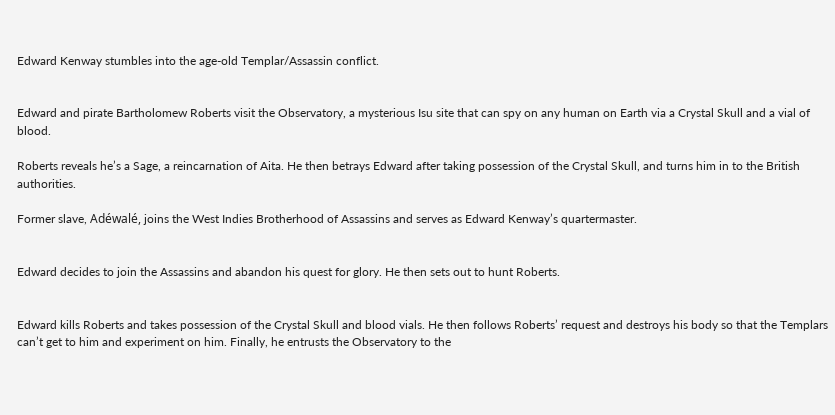Edward Kenway stumbles into the age-old Templar/Assassin conflict.


Edward and pirate Bartholomew Roberts visit the Observatory, a mysterious Isu site that can spy on any human on Earth via a Crystal Skull and a vial of blood.

Roberts reveals he’s a Sage, a reincarnation of Aita. He then betrays Edward after taking possession of the Crystal Skull, and turns him in to the British authorities.

Former slave, Adéwalé, joins the West Indies Brotherhood of Assassins and serves as Edward Kenway’s quartermaster.


Edward decides to join the Assassins and abandon his quest for glory. He then sets out to hunt Roberts.


Edward kills Roberts and takes possession of the Crystal Skull and blood vials. He then follows Roberts’ request and destroys his body so that the Templars can’t get to him and experiment on him. Finally, he entrusts the Observatory to the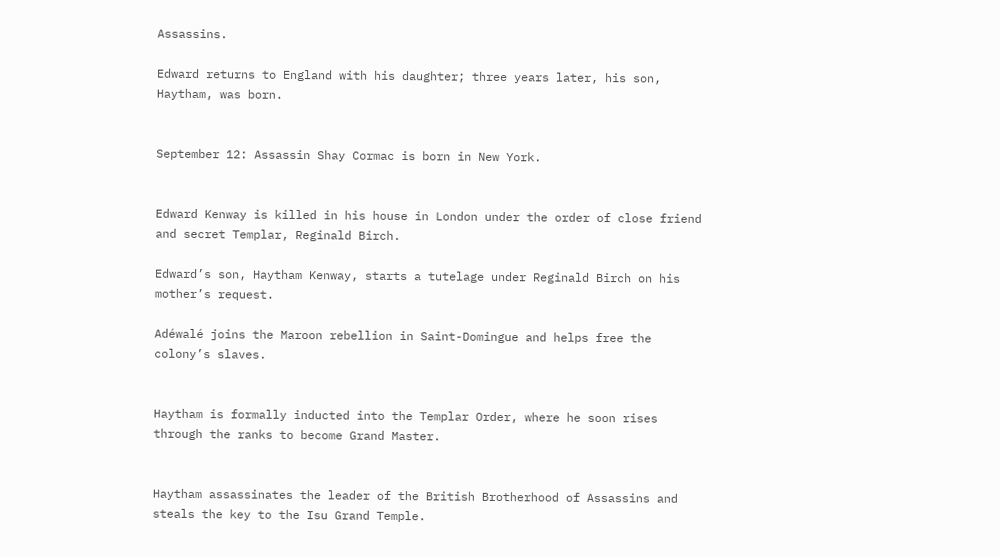Assassins.

Edward returns to England with his daughter; three years later, his son, Haytham, was born.


September 12: Assassin Shay Cormac is born in New York.


Edward Kenway is killed in his house in London under the order of close friend and secret Templar, Reginald Birch.

Edward’s son, Haytham Kenway, starts a tutelage under Reginald Birch on his mother’s request.

Adéwalé joins the Maroon rebellion in Saint-Domingue and helps free the colony’s slaves.


Haytham is formally inducted into the Templar Order, where he soon rises through the ranks to become Grand Master.


Haytham assassinates the leader of the British Brotherhood of Assassins and steals the key to the Isu Grand Temple.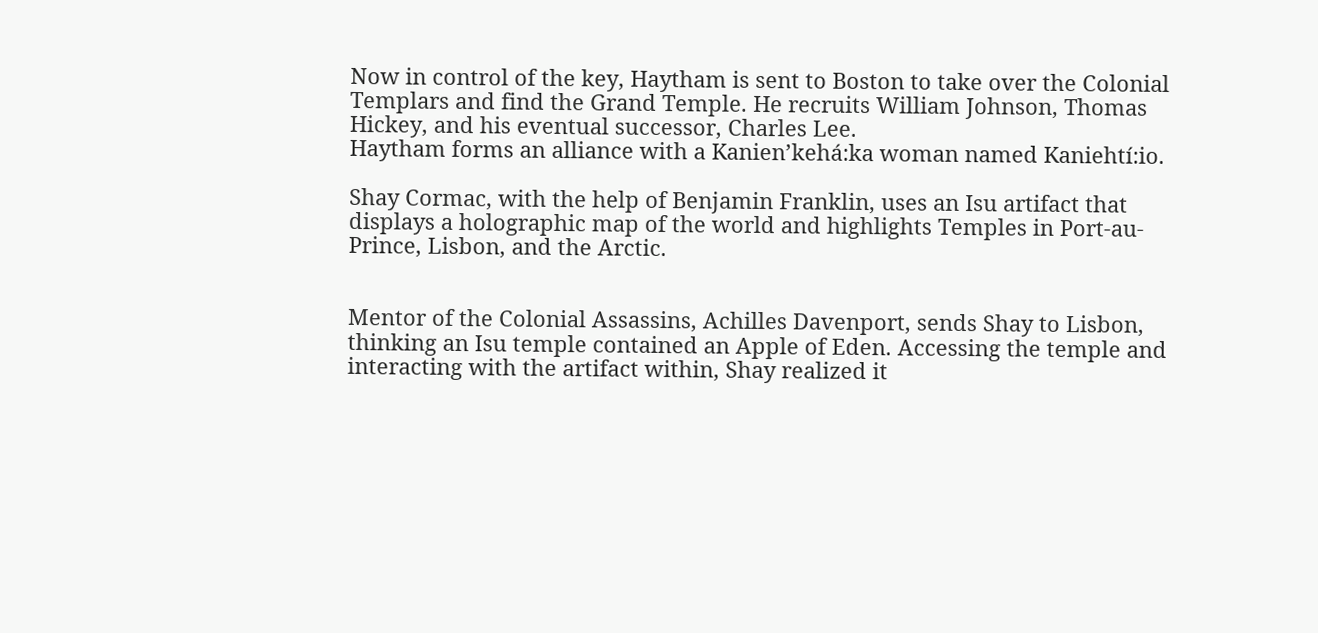Now in control of the key, Haytham is sent to Boston to take over the Colonial Templars and find the Grand Temple. He recruits William Johnson, Thomas Hickey, and his eventual successor, Charles Lee.
Haytham forms an alliance with a Kanien’kehá:ka woman named Kaniehtí:io.

Shay Cormac, with the help of Benjamin Franklin, uses an Isu artifact that displays a holographic map of the world and highlights Temples in Port-au-Prince, Lisbon, and the Arctic.


Mentor of the Colonial Assassins, Achilles Davenport, sends Shay to Lisbon, thinking an Isu temple contained an Apple of Eden. Accessing the temple and interacting with the artifact within, Shay realized it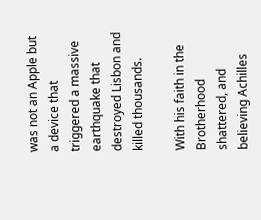was not an Apple but a device that triggered a massive earthquake that destroyed Lisbon and killed thousands.

With his faith in the Brotherhood shattered, and believing Achilles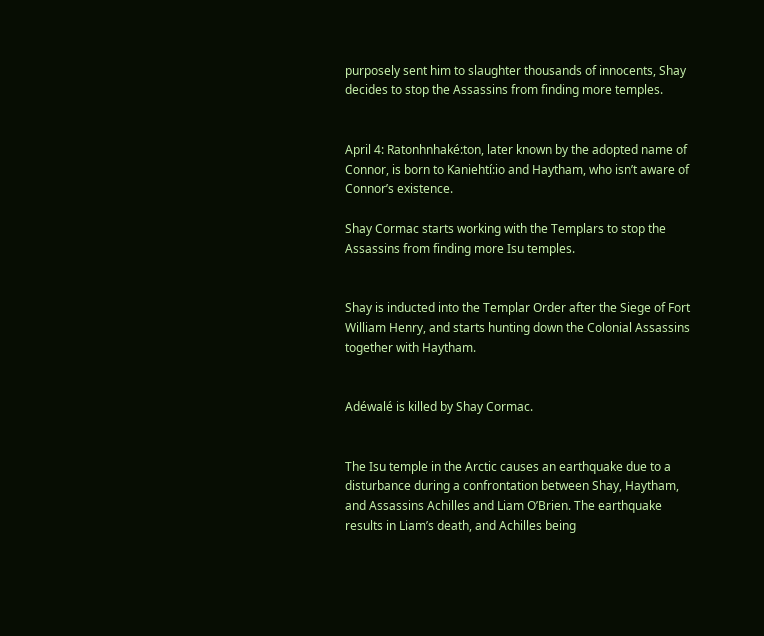purposely sent him to slaughter thousands of innocents, Shay decides to stop the Assassins from finding more temples.


April 4: Ratonhnhaké:ton, later known by the adopted name of Connor, is born to Kaniehtí:io and Haytham, who isn’t aware of Connor’s existence.

Shay Cormac starts working with the Templars to stop the Assassins from finding more Isu temples.


Shay is inducted into the Templar Order after the Siege of Fort William Henry, and starts hunting down the Colonial Assassins together with Haytham.


Adéwalé is killed by Shay Cormac.


The Isu temple in the Arctic causes an earthquake due to a disturbance during a confrontation between Shay, Haytham, and Assassins Achilles and Liam O’Brien. The earthquake results in Liam’s death, and Achilles being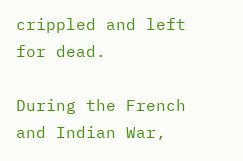crippled and left for dead.

During the French and Indian War,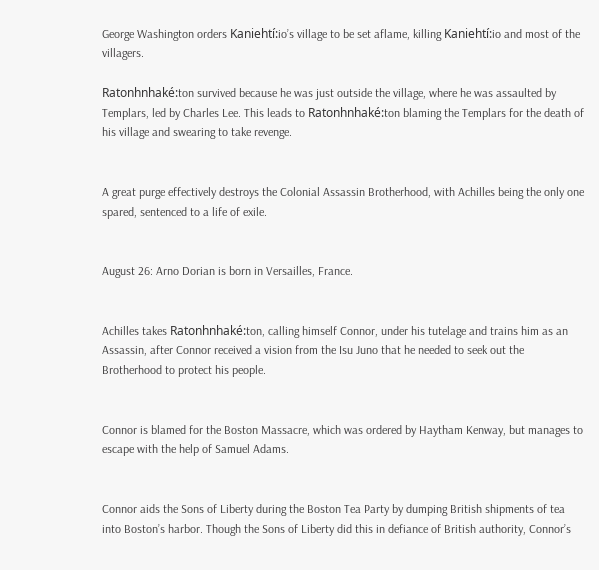George Washington orders Kaniehtí:io’s village to be set aflame, killing Kaniehtí:io and most of the villagers.

Ratonhnhaké:ton survived because he was just outside the village, where he was assaulted by Templars, led by Charles Lee. This leads to Ratonhnhaké:ton blaming the Templars for the death of his village and swearing to take revenge.


A great purge effectively destroys the Colonial Assassin Brotherhood, with Achilles being the only one spared, sentenced to a life of exile.


August 26: Arno Dorian is born in Versailles, France.


Achilles takes Ratonhnhaké:ton, calling himself Connor, under his tutelage and trains him as an Assassin, after Connor received a vision from the Isu Juno that he needed to seek out the Brotherhood to protect his people.


Connor is blamed for the Boston Massacre, which was ordered by Haytham Kenway, but manages to escape with the help of Samuel Adams.


Connor aids the Sons of Liberty during the Boston Tea Party by dumping British shipments of tea into Boston’s harbor. Though the Sons of Liberty did this in defiance of British authority, Connor’s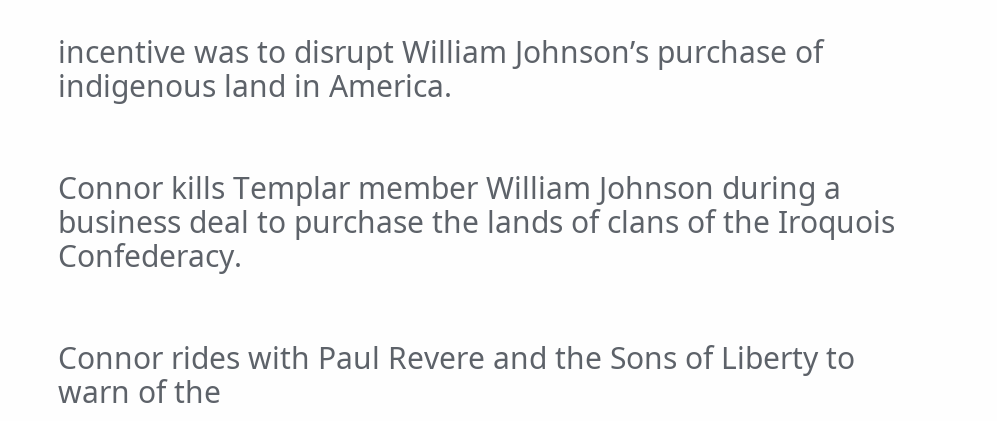incentive was to disrupt William Johnson’s purchase of indigenous land in America.


Connor kills Templar member William Johnson during a business deal to purchase the lands of clans of the Iroquois Confederacy.


Connor rides with Paul Revere and the Sons of Liberty to warn of the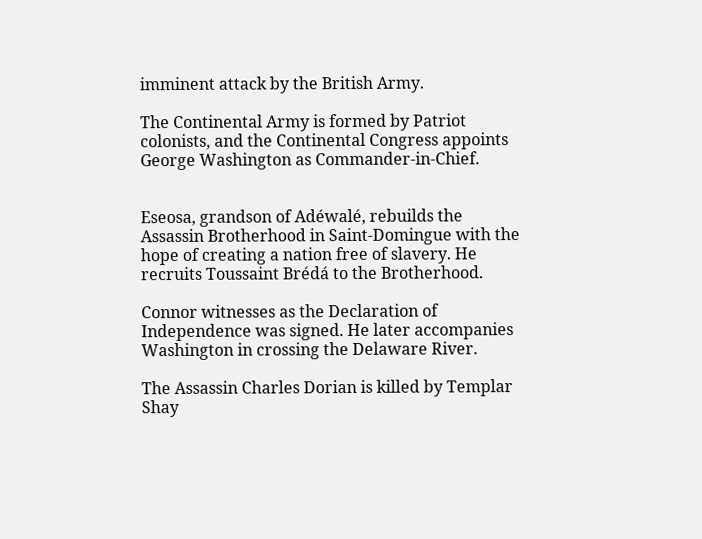imminent attack by the British Army.

The Continental Army is formed by Patriot colonists, and the Continental Congress appoints George Washington as Commander-in-Chief.


Eseosa, grandson of Adéwalé, rebuilds the Assassin Brotherhood in Saint-Domingue with the hope of creating a nation free of slavery. He recruits Toussaint Brédá to the Brotherhood.

Connor witnesses as the Declaration of Independence was signed. He later accompanies Washington in crossing the Delaware River.

The Assassin Charles Dorian is killed by Templar Shay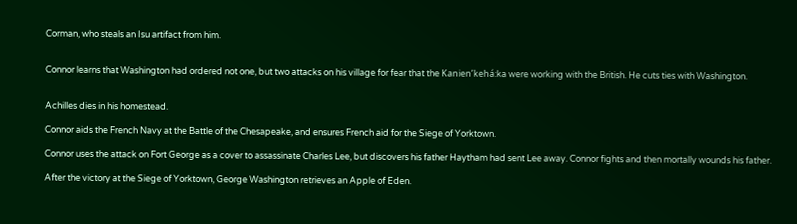Corman, who steals an Isu artifact from him.


Connor learns that Washington had ordered not one, but two attacks on his village for fear that the Kanien’kehá:ka were working with the British. He cuts ties with Washington.


Achilles dies in his homestead.

Connor aids the French Navy at the Battle of the Chesapeake, and ensures French aid for the Siege of Yorktown.

Connor uses the attack on Fort George as a cover to assassinate Charles Lee, but discovers his father Haytham had sent Lee away. Connor fights and then mortally wounds his father.

After the victory at the Siege of Yorktown, George Washington retrieves an Apple of Eden.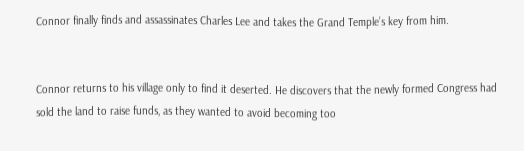Connor finally finds and assassinates Charles Lee and takes the Grand Temple’s key from him.


Connor returns to his village only to find it deserted. He discovers that the newly formed Congress had sold the land to raise funds, as they wanted to avoid becoming too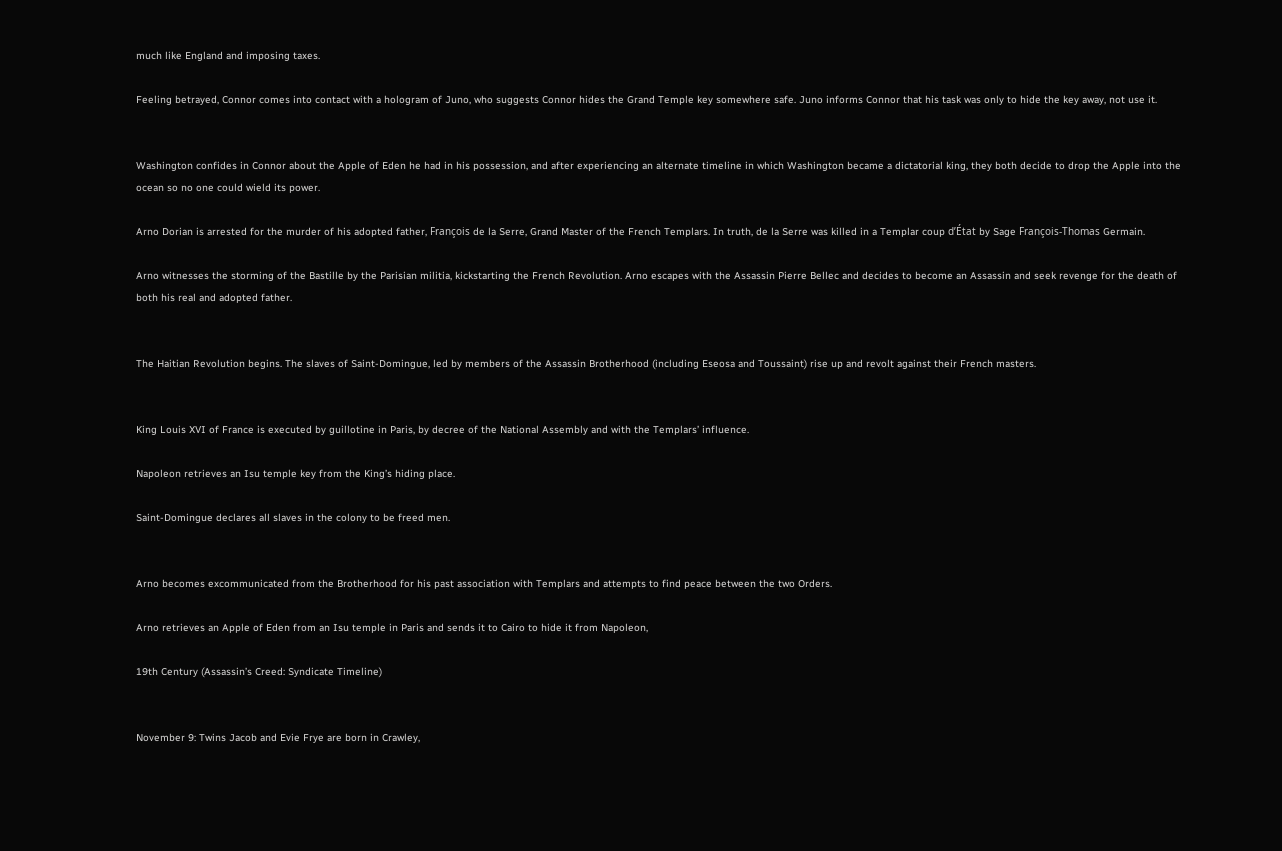much like England and imposing taxes.

Feeling betrayed, Connor comes into contact with a hologram of Juno, who suggests Connor hides the Grand Temple key somewhere safe. Juno informs Connor that his task was only to hide the key away, not use it.


Washington confides in Connor about the Apple of Eden he had in his possession, and after experiencing an alternate timeline in which Washington became a dictatorial king, they both decide to drop the Apple into the ocean so no one could wield its power.

Arno Dorian is arrested for the murder of his adopted father, François de la Serre, Grand Master of the French Templars. In truth, de la Serre was killed in a Templar coup d’État by Sage François-Thomas Germain.

Arno witnesses the storming of the Bastille by the Parisian militia, kickstarting the French Revolution. Arno escapes with the Assassin Pierre Bellec and decides to become an Assassin and seek revenge for the death of both his real and adopted father.


The Haitian Revolution begins. The slaves of Saint-Domingue, led by members of the Assassin Brotherhood (including Eseosa and Toussaint) rise up and revolt against their French masters.


King Louis XVI of France is executed by guillotine in Paris, by decree of the National Assembly and with the Templars’ influence.

Napoleon retrieves an Isu temple key from the King’s hiding place.

Saint-Domingue declares all slaves in the colony to be freed men.


Arno becomes excommunicated from the Brotherhood for his past association with Templars and attempts to find peace between the two Orders.

Arno retrieves an Apple of Eden from an Isu temple in Paris and sends it to Cairo to hide it from Napoleon,

19th Century (Assassin’s Creed: Syndicate Timeline)


November 9: Twins Jacob and Evie Frye are born in Crawley,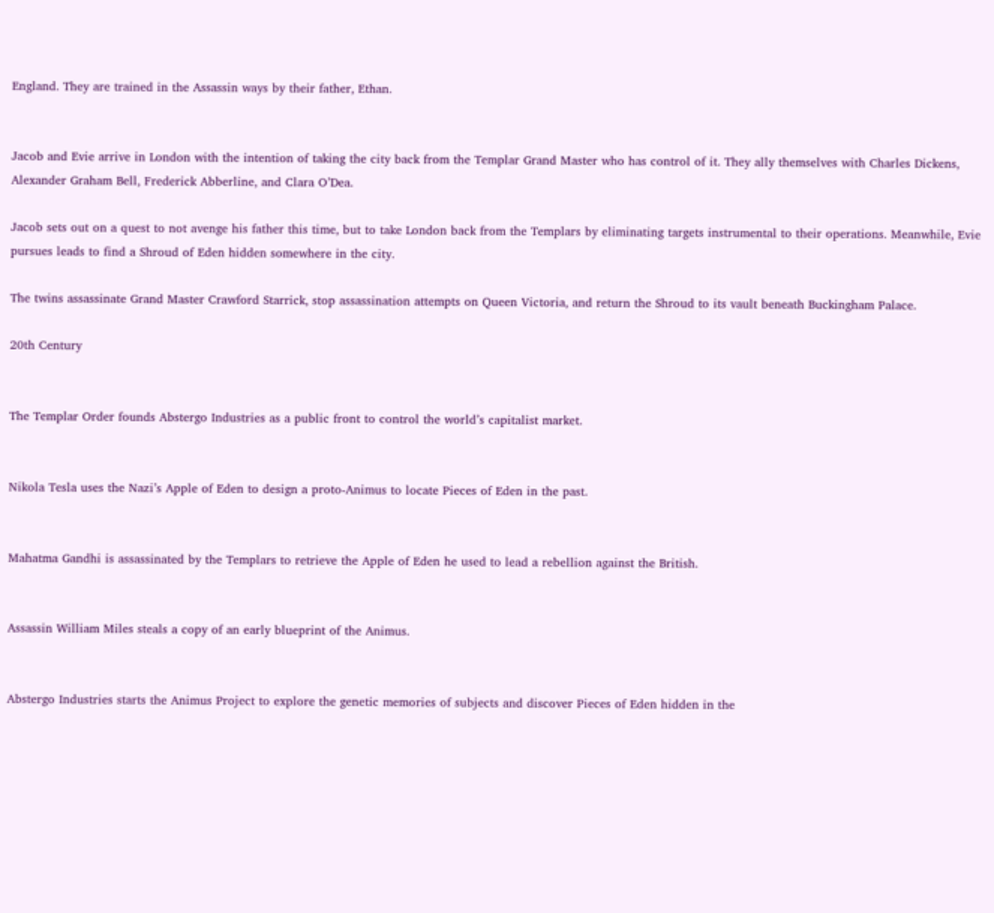England. They are trained in the Assassin ways by their father, Ethan.


Jacob and Evie arrive in London with the intention of taking the city back from the Templar Grand Master who has control of it. They ally themselves with Charles Dickens, Alexander Graham Bell, Frederick Abberline, and Clara O’Dea.

Jacob sets out on a quest to not avenge his father this time, but to take London back from the Templars by eliminating targets instrumental to their operations. Meanwhile, Evie pursues leads to find a Shroud of Eden hidden somewhere in the city.

The twins assassinate Grand Master Crawford Starrick, stop assassination attempts on Queen Victoria, and return the Shroud to its vault beneath Buckingham Palace.

20th Century


The Templar Order founds Abstergo Industries as a public front to control the world’s capitalist market.


Nikola Tesla uses the Nazi’s Apple of Eden to design a proto-Animus to locate Pieces of Eden in the past.


Mahatma Gandhi is assassinated by the Templars to retrieve the Apple of Eden he used to lead a rebellion against the British.


Assassin William Miles steals a copy of an early blueprint of the Animus.


Abstergo Industries starts the Animus Project to explore the genetic memories of subjects and discover Pieces of Eden hidden in the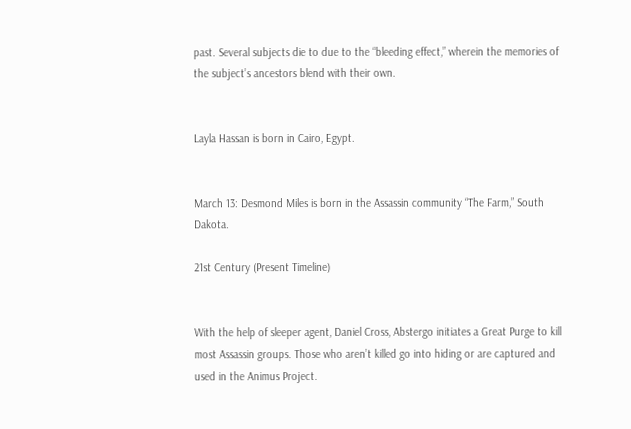past. Several subjects die to due to the “bleeding effect,” wherein the memories of the subject’s ancestors blend with their own.


Layla Hassan is born in Cairo, Egypt.


March 13: Desmond Miles is born in the Assassin community “The Farm,” South Dakota.

21st Century (Present Timeline)


With the help of sleeper agent, Daniel Cross, Abstergo initiates a Great Purge to kill most Assassin groups. Those who aren’t killed go into hiding or are captured and used in the Animus Project.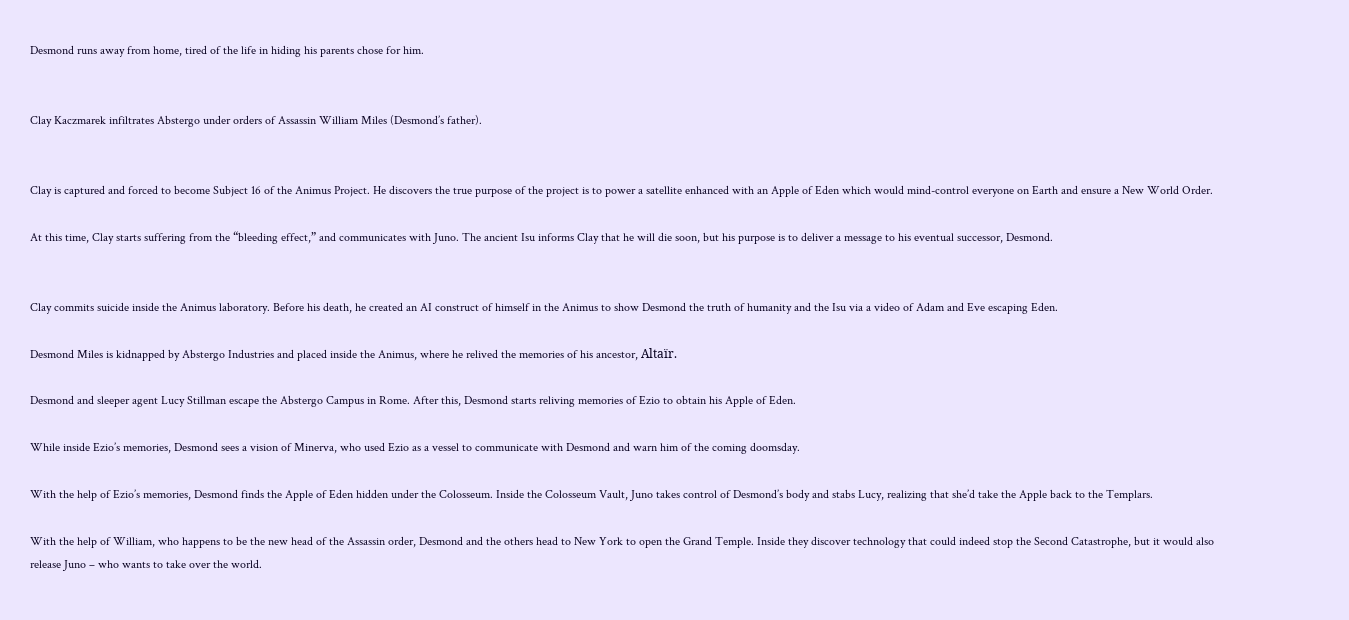Desmond runs away from home, tired of the life in hiding his parents chose for him.


Clay Kaczmarek infiltrates Abstergo under orders of Assassin William Miles (Desmond’s father).


Clay is captured and forced to become Subject 16 of the Animus Project. He discovers the true purpose of the project is to power a satellite enhanced with an Apple of Eden which would mind-control everyone on Earth and ensure a New World Order.

At this time, Clay starts suffering from the “bleeding effect,” and communicates with Juno. The ancient Isu informs Clay that he will die soon, but his purpose is to deliver a message to his eventual successor, Desmond.


Clay commits suicide inside the Animus laboratory. Before his death, he created an AI construct of himself in the Animus to show Desmond the truth of humanity and the Isu via a video of Adam and Eve escaping Eden.

Desmond Miles is kidnapped by Abstergo Industries and placed inside the Animus, where he relived the memories of his ancestor, Altaïr.

Desmond and sleeper agent Lucy Stillman escape the Abstergo Campus in Rome. After this, Desmond starts reliving memories of Ezio to obtain his Apple of Eden.

While inside Ezio’s memories, Desmond sees a vision of Minerva, who used Ezio as a vessel to communicate with Desmond and warn him of the coming doomsday.

With the help of Ezio’s memories, Desmond finds the Apple of Eden hidden under the Colosseum. Inside the Colosseum Vault, Juno takes control of Desmond’s body and stabs Lucy, realizing that she’d take the Apple back to the Templars.

With the help of William, who happens to be the new head of the Assassin order, Desmond and the others head to New York to open the Grand Temple. Inside they discover technology that could indeed stop the Second Catastrophe, but it would also release Juno – who wants to take over the world.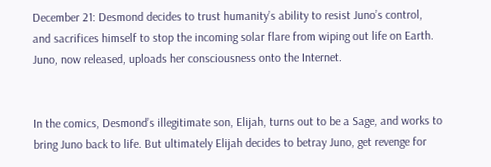December 21: Desmond decides to trust humanity’s ability to resist Juno’s control, and sacrifices himself to stop the incoming solar flare from wiping out life on Earth. Juno, now released, uploads her consciousness onto the Internet.


In the comics, Desmond’s illegitimate son, Elijah, turns out to be a Sage, and works to bring Juno back to life. But ultimately Elijah decides to betray Juno, get revenge for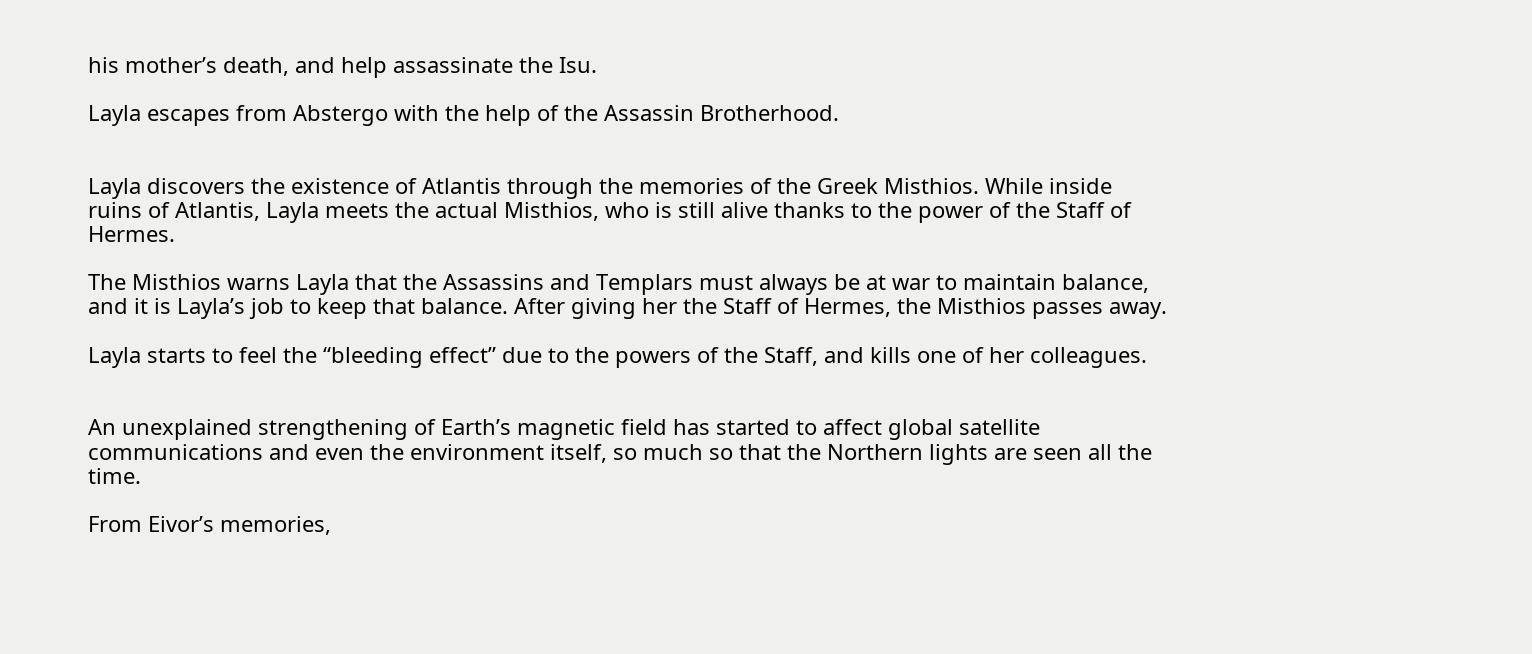his mother’s death, and help assassinate the Isu.

Layla escapes from Abstergo with the help of the Assassin Brotherhood.


Layla discovers the existence of Atlantis through the memories of the Greek Misthios. While inside ruins of Atlantis, Layla meets the actual Misthios, who is still alive thanks to the power of the Staff of Hermes.

The Misthios warns Layla that the Assassins and Templars must always be at war to maintain balance, and it is Layla’s job to keep that balance. After giving her the Staff of Hermes, the Misthios passes away.

Layla starts to feel the “bleeding effect” due to the powers of the Staff, and kills one of her colleagues.


An unexplained strengthening of Earth’s magnetic field has started to affect global satellite communications and even the environment itself, so much so that the Northern lights are seen all the time.

From Eivor’s memories,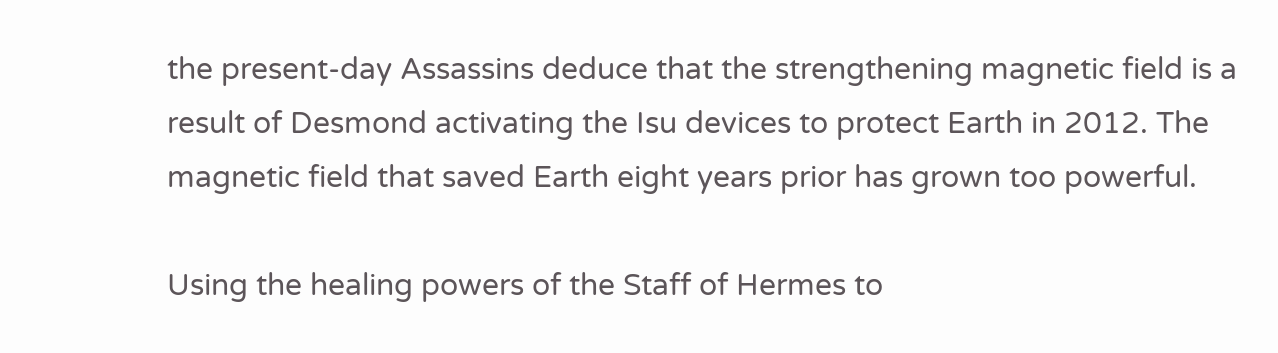the present-day Assassins deduce that the strengthening magnetic field is a result of Desmond activating the Isu devices to protect Earth in 2012. The magnetic field that saved Earth eight years prior has grown too powerful.

Using the healing powers of the Staff of Hermes to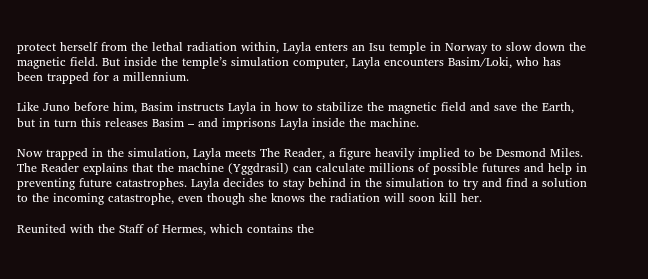protect herself from the lethal radiation within, Layla enters an Isu temple in Norway to slow down the magnetic field. But inside the temple’s simulation computer, Layla encounters Basim/Loki, who has been trapped for a millennium.

Like Juno before him, Basim instructs Layla in how to stabilize the magnetic field and save the Earth, but in turn this releases Basim – and imprisons Layla inside the machine.

Now trapped in the simulation, Layla meets The Reader, a figure heavily implied to be Desmond Miles. The Reader explains that the machine (Yggdrasil) can calculate millions of possible futures and help in preventing future catastrophes. Layla decides to stay behind in the simulation to try and find a solution to the incoming catastrophe, even though she knows the radiation will soon kill her.

Reunited with the Staff of Hermes, which contains the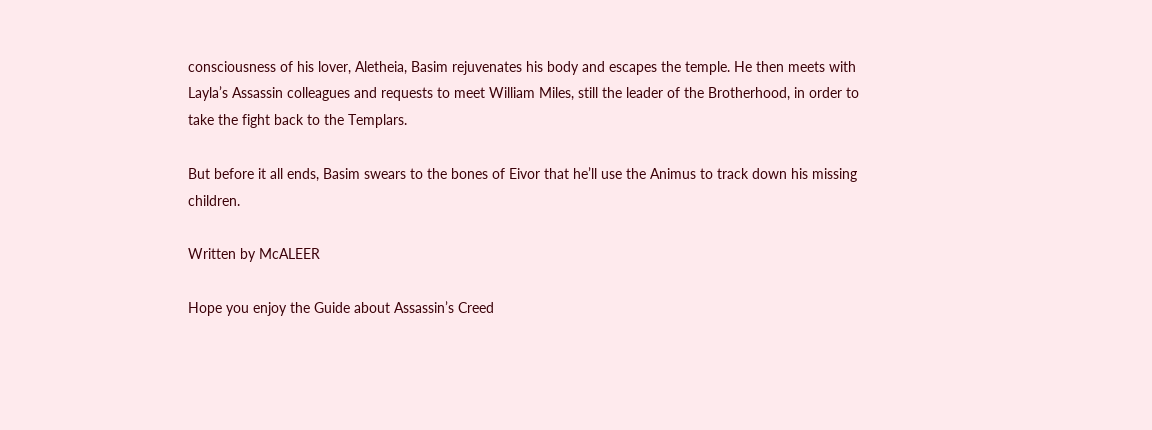consciousness of his lover, Aletheia, Basim rejuvenates his body and escapes the temple. He then meets with Layla’s Assassin colleagues and requests to meet William Miles, still the leader of the Brotherhood, in order to take the fight back to the Templars.

But before it all ends, Basim swears to the bones of Eivor that he’ll use the Animus to track down his missing children.

Written by McALEER

Hope you enjoy the Guide about Assassin’s Creed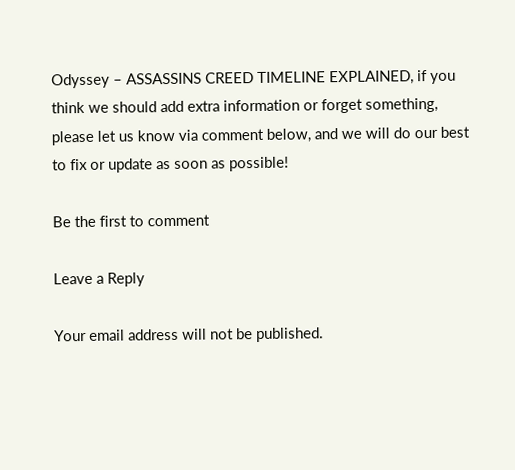Odyssey – ASSASSINS CREED TIMELINE EXPLAINED, if you think we should add extra information or forget something, please let us know via comment below, and we will do our best to fix or update as soon as possible!

Be the first to comment

Leave a Reply

Your email address will not be published.